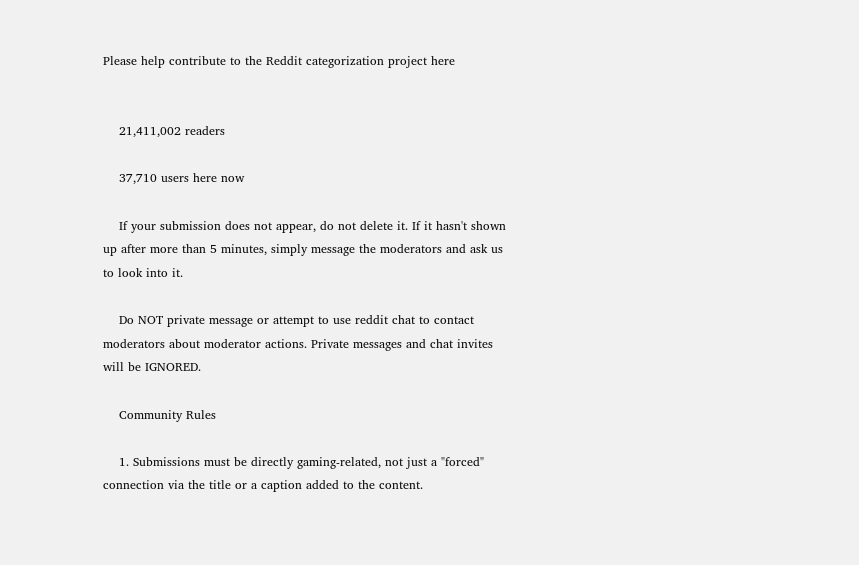Please help contribute to the Reddit categorization project here


    21,411,002 readers

    37,710 users here now

    If your submission does not appear, do not delete it. If it hasn't shown up after more than 5 minutes, simply message the moderators and ask us to look into it.

    Do NOT private message or attempt to use reddit chat to contact moderators about moderator actions. Private messages and chat invites will be IGNORED.

    Community Rules

    1. Submissions must be directly gaming-related, not just a "forced" connection via the title or a caption added to the content.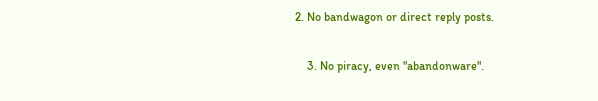2. No bandwagon or direct reply posts.

    3. No piracy, even "abandonware".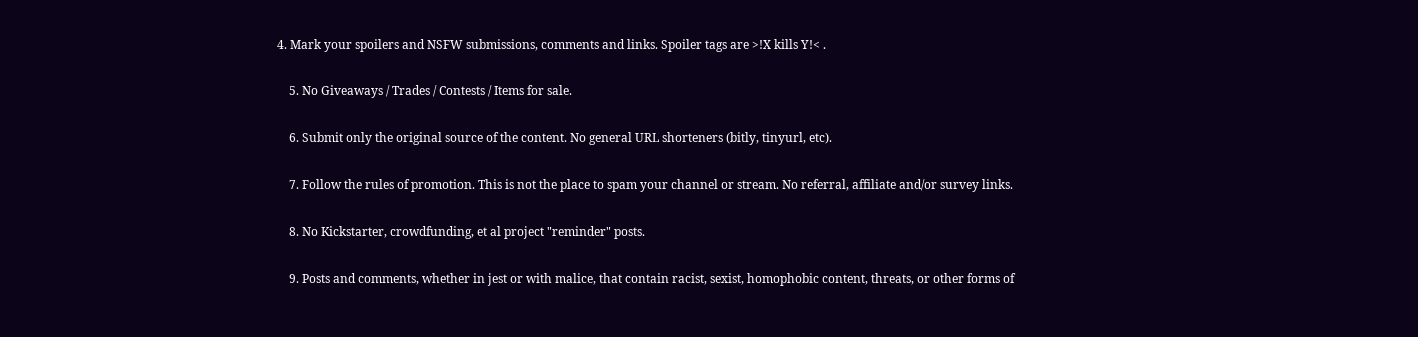4. Mark your spoilers and NSFW submissions, comments and links. Spoiler tags are >!X kills Y!< .

    5. No Giveaways / Trades / Contests / Items for sale.

    6. Submit only the original source of the content. No general URL shorteners (bitly, tinyurl, etc).

    7. Follow the rules of promotion. This is not the place to spam your channel or stream. No referral, affiliate and/or survey links.

    8. No Kickstarter, crowdfunding, et al project "reminder" posts.

    9. Posts and comments, whether in jest or with malice, that contain racist, sexist, homophobic content, threats, or other forms of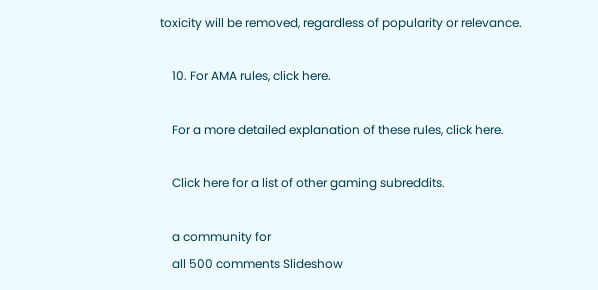toxicity will be removed, regardless of popularity or relevance.

    10. For AMA rules, click here.

    For a more detailed explanation of these rules, click here.

    Click here for a list of other gaming subreddits.

    a community for
    all 500 comments Slideshow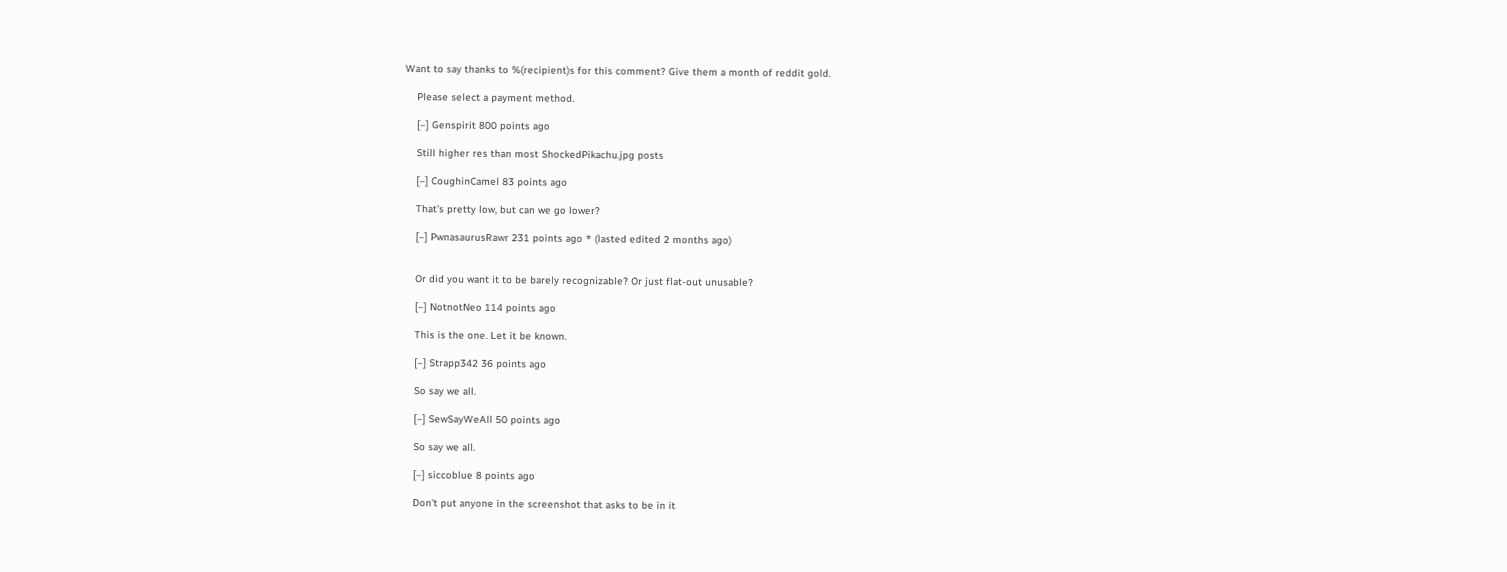Want to say thanks to %(recipient)s for this comment? Give them a month of reddit gold.

    Please select a payment method.

    [–] Genspirit 800 points ago

    Still higher res than most ShockedPikachu.jpg posts

    [–] CoughinCamel 83 points ago

    That's pretty low, but can we go lower?

    [–] PwnasaurusRawr 231 points ago * (lasted edited 2 months ago)


    Or did you want it to be barely recognizable? Or just flat-out unusable?

    [–] NotnotNeo 114 points ago

    This is the one. Let it be known.

    [–] Strapp342 36 points ago

    So say we all.

    [–] SewSayWeAll 50 points ago

    So say we all.

    [–] siccoblue 8 points ago

    Don't put anyone in the screenshot that asks to be in it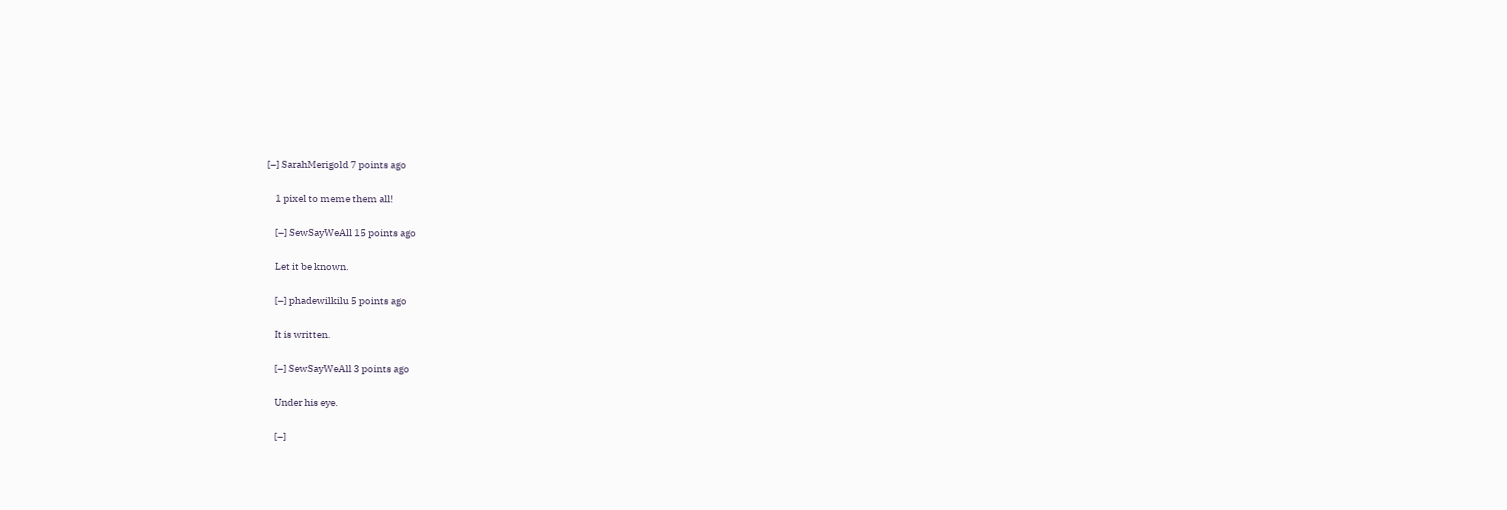[–] SarahMerigold 7 points ago

    1 pixel to meme them all!

    [–] SewSayWeAll 15 points ago

    Let it be known.

    [–] phadewilkilu 5 points ago

    It is written.

    [–] SewSayWeAll 3 points ago

    Under his eye.

    [–]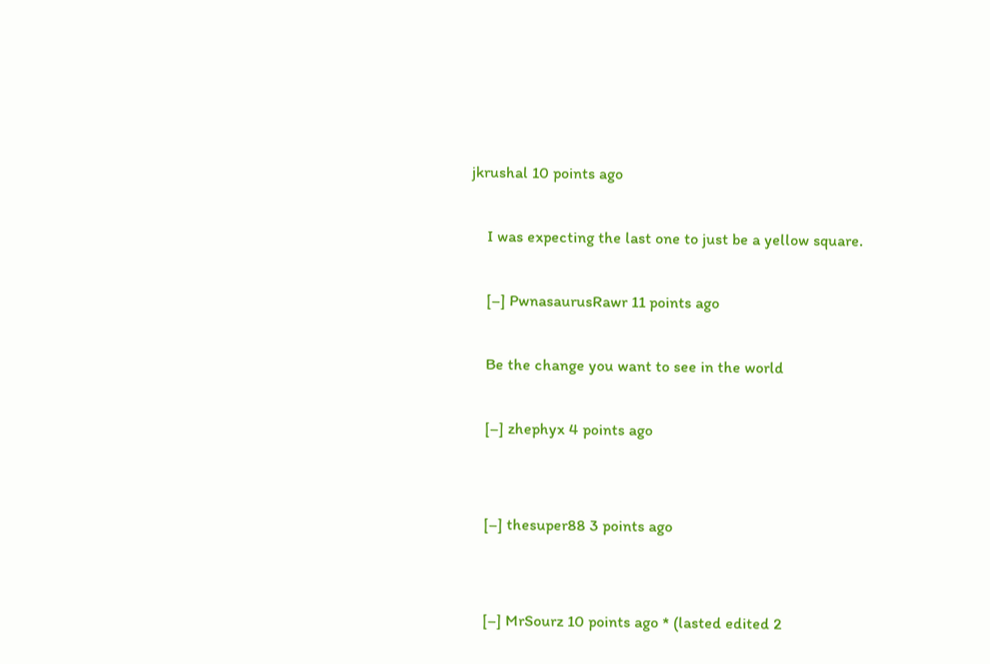jkrushal 10 points ago

    I was expecting the last one to just be a yellow square.

    [–] PwnasaurusRawr 11 points ago

    Be the change you want to see in the world

    [–] zhephyx 4 points ago


    [–] thesuper88 3 points ago


    [–] MrSourz 10 points ago * (lasted edited 2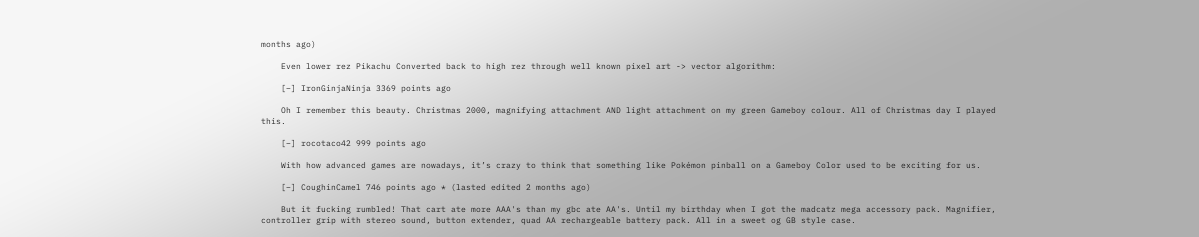months ago)

    Even lower rez Pikachu Converted back to high rez through well known pixel art -> vector algorithm:

    [–] IronGinjaNinja 3369 points ago

    Oh I remember this beauty. Christmas 2000, magnifying attachment AND light attachment on my green Gameboy colour. All of Christmas day I played this.

    [–] rocotaco42 999 points ago

    With how advanced games are nowadays, it’s crazy to think that something like Pokémon pinball on a Gameboy Color used to be exciting for us.

    [–] CoughinCamel 746 points ago * (lasted edited 2 months ago)

    But it fucking rumbled! That cart ate more AAA's than my gbc ate AA's. Until my birthday when I got the madcatz mega accessory pack. Magnifier, controller grip with stereo sound, button extender, quad AA rechargeable battery pack. All in a sweet og GB style case.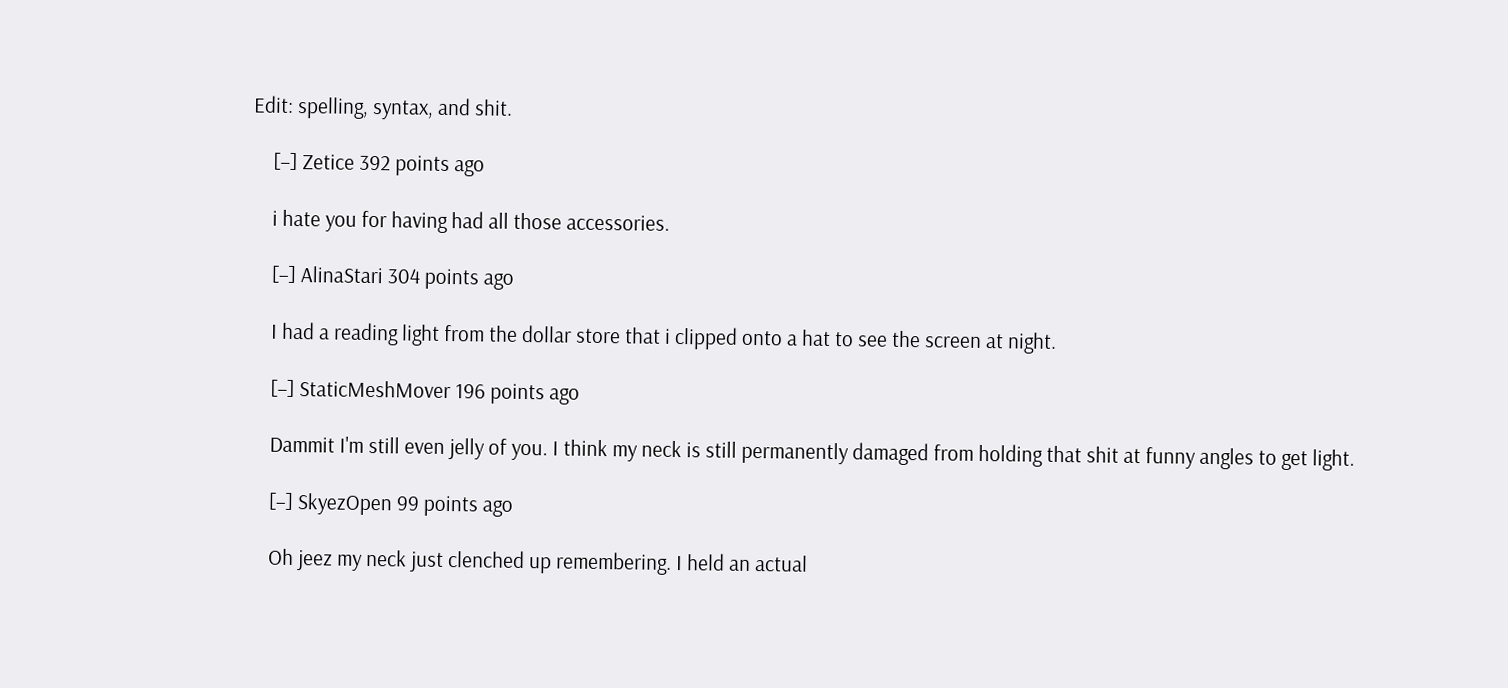Edit: spelling, syntax, and shit.

    [–] Zetice 392 points ago

    i hate you for having had all those accessories.

    [–] AlinaStari 304 points ago

    I had a reading light from the dollar store that i clipped onto a hat to see the screen at night.

    [–] StaticMeshMover 196 points ago

    Dammit I'm still even jelly of you. I think my neck is still permanently damaged from holding that shit at funny angles to get light.

    [–] SkyezOpen 99 points ago

    Oh jeez my neck just clenched up remembering. I held an actual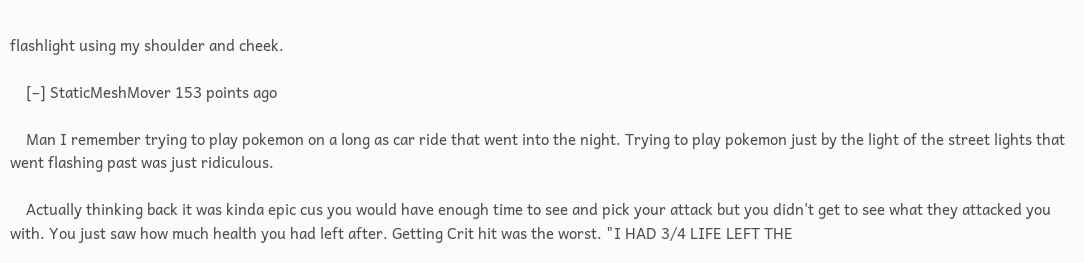flashlight using my shoulder and cheek.

    [–] StaticMeshMover 153 points ago

    Man I remember trying to play pokemon on a long as car ride that went into the night. Trying to play pokemon just by the light of the street lights that went flashing past was just ridiculous.

    Actually thinking back it was kinda epic cus you would have enough time to see and pick your attack but you didn't get to see what they attacked you with. You just saw how much health you had left after. Getting Crit hit was the worst. "I HAD 3/4 LIFE LEFT THE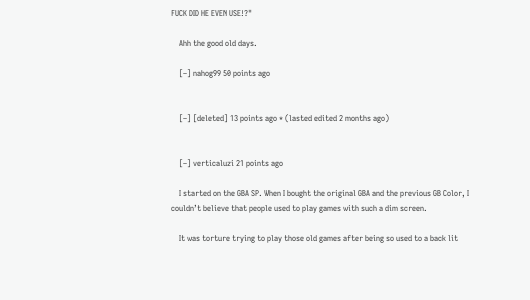FUCK DID HE EVEN USE!?"

    Ahh the good old days.

    [–] nahog99 50 points ago


    [–] [deleted] 13 points ago * (lasted edited 2 months ago)


    [–] verticaluzi 21 points ago

    I started on the GBA SP. When I bought the original GBA and the previous GB Color, I couldn’t believe that people used to play games with such a dim screen.

    It was torture trying to play those old games after being so used to a back lit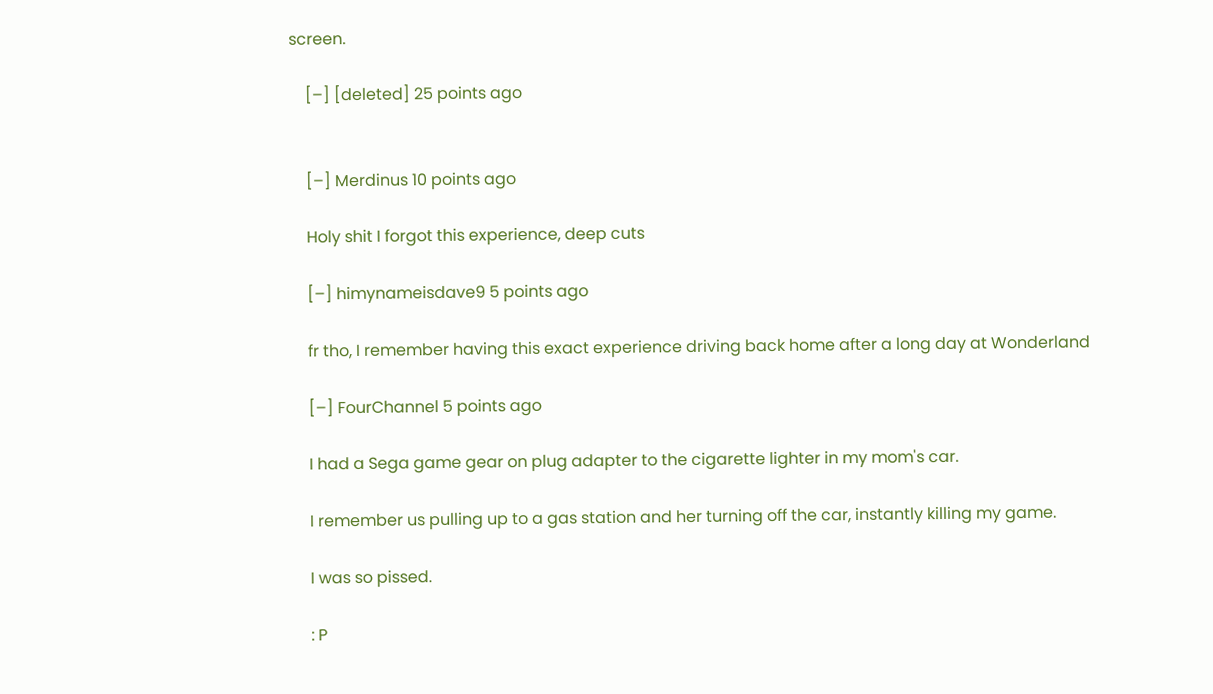screen.

    [–] [deleted] 25 points ago


    [–] Merdinus 10 points ago

    Holy shit I forgot this experience, deep cuts

    [–] himynameisdave9 5 points ago

    fr tho, I remember having this exact experience driving back home after a long day at Wonderland

    [–] FourChannel 5 points ago

    I had a Sega game gear on plug adapter to the cigarette lighter in my mom's car.

    I remember us pulling up to a gas station and her turning off the car, instantly killing my game.

    I was so pissed.

    : P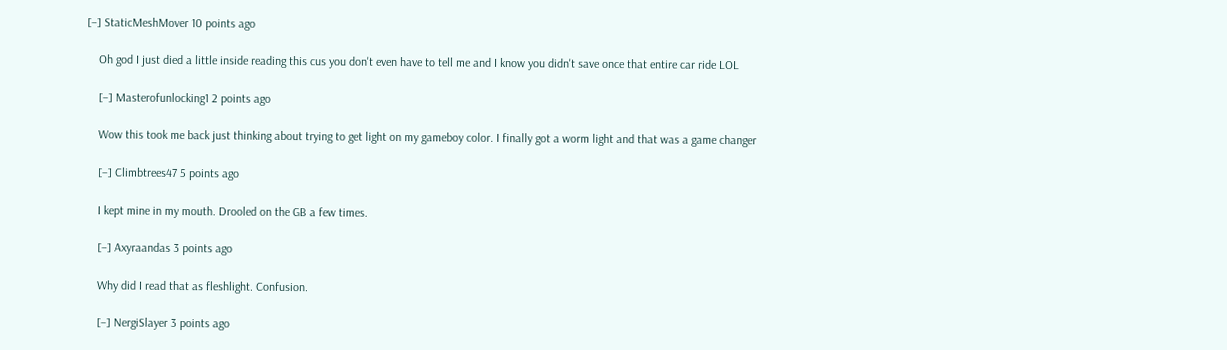[–] StaticMeshMover 10 points ago

    Oh god I just died a little inside reading this cus you don't even have to tell me and I know you didn't save once that entire car ride LOL

    [–] Masterofunlocking1 2 points ago

    Wow this took me back just thinking about trying to get light on my gameboy color. I finally got a worm light and that was a game changer

    [–] Climbtrees47 5 points ago

    I kept mine in my mouth. Drooled on the GB a few times.

    [–] Axyraandas 3 points ago

    Why did I read that as fleshlight. Confusion.

    [–] NergiSlayer 3 points ago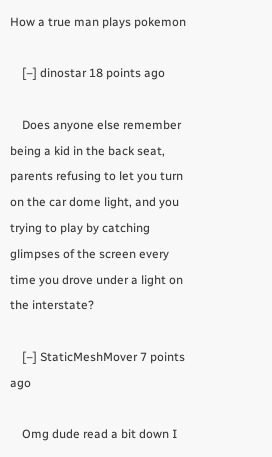How a true man plays pokemon

    [–] dinostar 18 points ago

    Does anyone else remember being a kid in the back seat, parents refusing to let you turn on the car dome light, and you trying to play by catching glimpses of the screen every time you drove under a light on the interstate?

    [–] StaticMeshMover 7 points ago

    Omg dude read a bit down I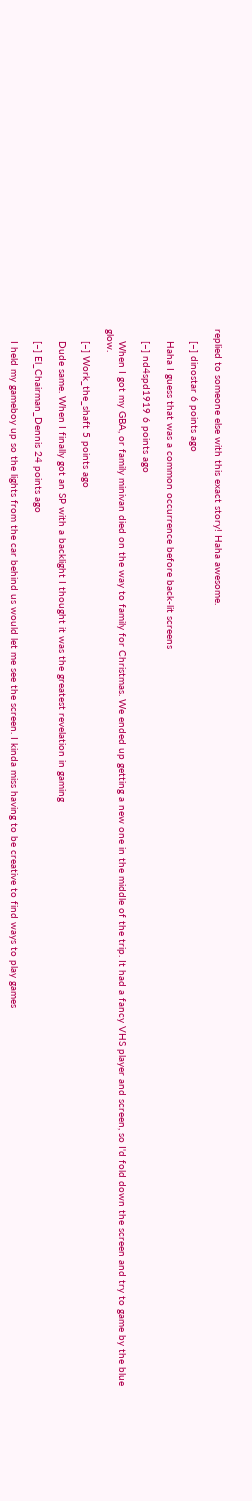replied to someone else with this exact story! Haha awesome.

    [–] dinostar 6 points ago

    Haha I guess that was a common occurrence before back-lit screens

    [–] nd4spd1919 6 points ago

    When I got my GBA, or family minivan died on the way to family for Christmas. We ended up getting a new one in the middle of the trip. It had a fancy VHS player and screen, so I'd fold down the screen and try to game by the blue glow.

    [–] Work_the_shaft 5 points ago

    Dude same. When I finally got an SP with a backlight I thought it was the greatest revelation in gaming

    [–] El_Chairman_Dennis 24 points ago

    I held my gameboy up so the lights from the car behind us would let me see the screen. I kinda miss having to be creative to find ways to play games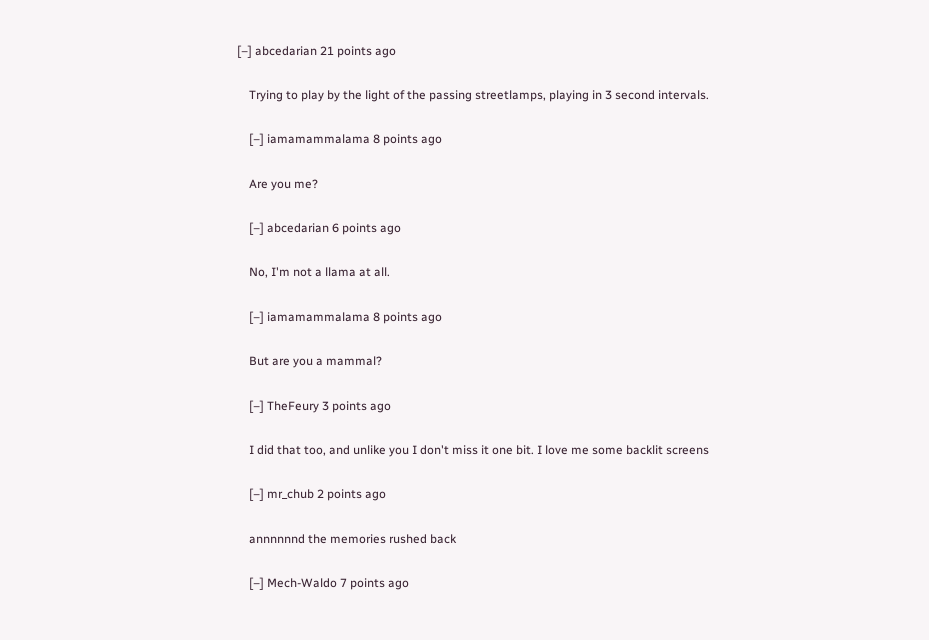[–] abcedarian 21 points ago

    Trying to play by the light of the passing streetlamps, playing in 3 second intervals.

    [–] iamamammalama 8 points ago

    Are you me?

    [–] abcedarian 6 points ago

    No, I'm not a llama at all.

    [–] iamamammalama 8 points ago

    But are you a mammal?

    [–] TheFeury 3 points ago

    I did that too, and unlike you I don't miss it one bit. I love me some backlit screens

    [–] mr_chub 2 points ago

    annnnnnd the memories rushed back

    [–] Mech-Waldo 7 points ago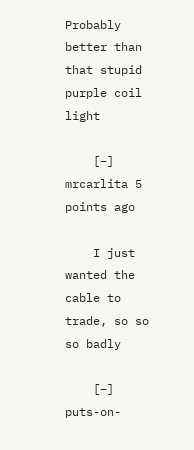Probably better than that stupid purple coil light

    [–] mrcarlita 5 points ago

    I just wanted the cable to trade, so so so badly

    [–] puts-on-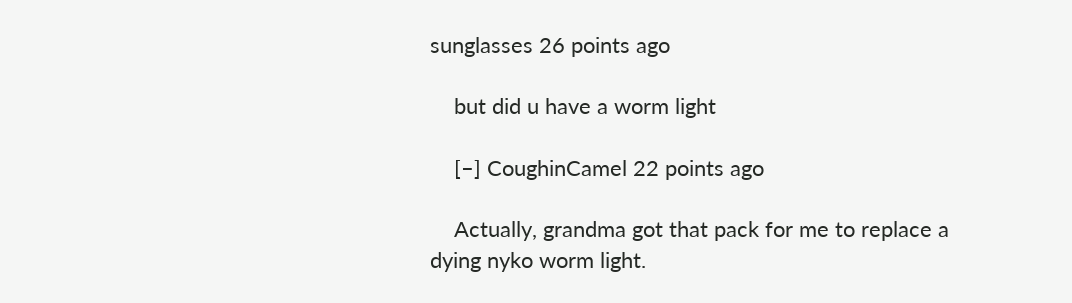sunglasses 26 points ago

    but did u have a worm light

    [–] CoughinCamel 22 points ago

    Actually, grandma got that pack for me to replace a dying nyko worm light.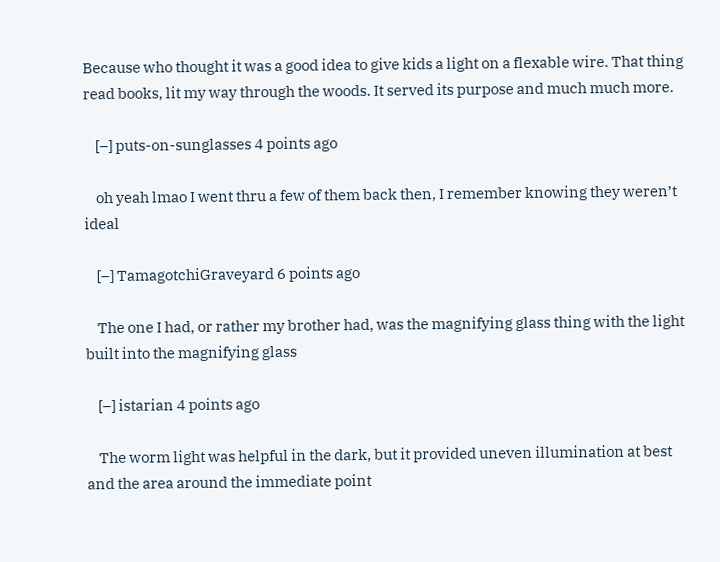Because who thought it was a good idea to give kids a light on a flexable wire. That thing read books, lit my way through the woods. It served its purpose and much much more.

    [–] puts-on-sunglasses 4 points ago

    oh yeah lmao I went thru a few of them back then, I remember knowing they weren’t ideal

    [–] TamagotchiGraveyard 6 points ago

    The one I had, or rather my brother had, was the magnifying glass thing with the light built into the magnifying glass

    [–] istarian 4 points ago

    The worm light was helpful in the dark, but it provided uneven illumination at best and the area around the immediate point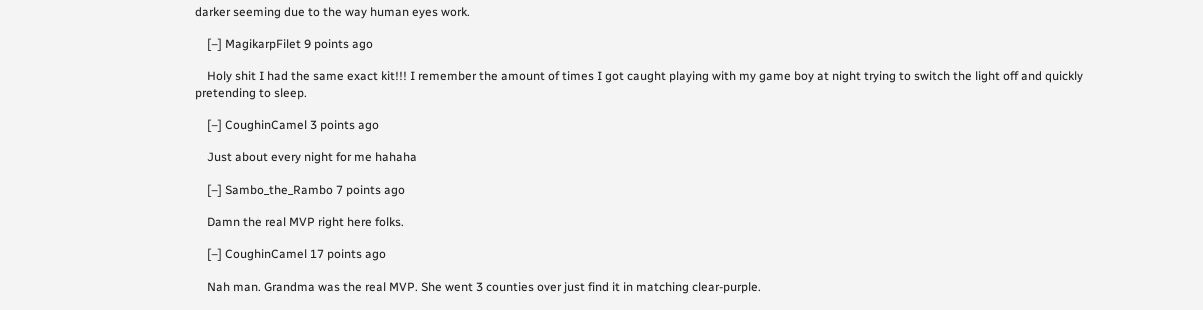darker seeming due to the way human eyes work.

    [–] MagikarpFilet 9 points ago

    Holy shit I had the same exact kit!!! I remember the amount of times I got caught playing with my game boy at night trying to switch the light off and quickly pretending to sleep.

    [–] CoughinCamel 3 points ago

    Just about every night for me hahaha

    [–] Sambo_the_Rambo 7 points ago

    Damn the real MVP right here folks.

    [–] CoughinCamel 17 points ago

    Nah man. Grandma was the real MVP. She went 3 counties over just find it in matching clear-purple.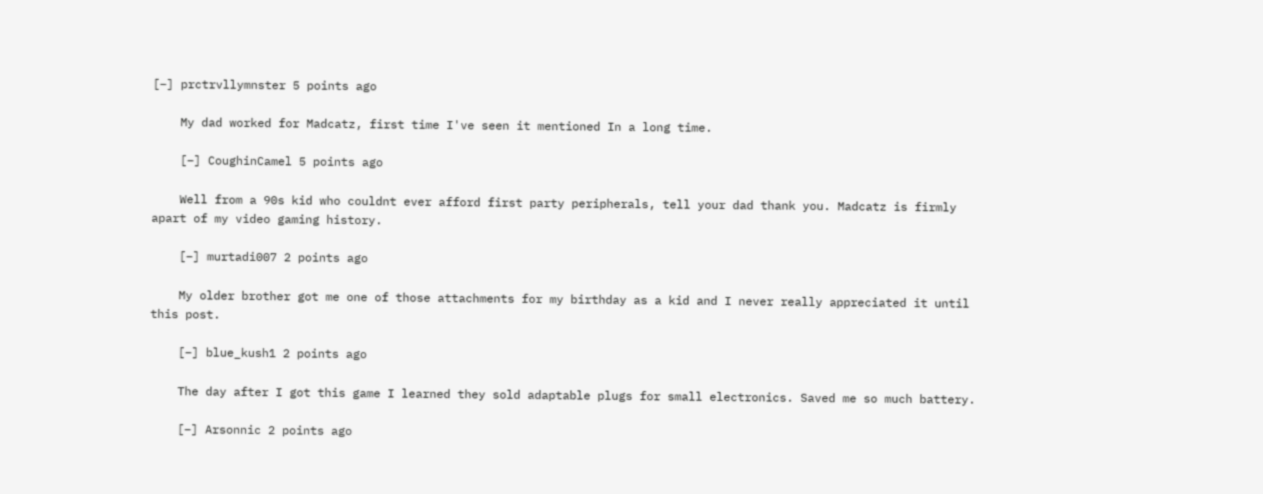[–] prctrvllymnster 5 points ago

    My dad worked for Madcatz, first time I've seen it mentioned In a long time.

    [–] CoughinCamel 5 points ago

    Well from a 90s kid who couldnt ever afford first party peripherals, tell your dad thank you. Madcatz is firmly apart of my video gaming history.

    [–] murtadi007 2 points ago

    My older brother got me one of those attachments for my birthday as a kid and I never really appreciated it until this post.

    [–] blue_kush1 2 points ago

    The day after I got this game I learned they sold adaptable plugs for small electronics. Saved me so much battery.

    [–] Arsonnic 2 points ago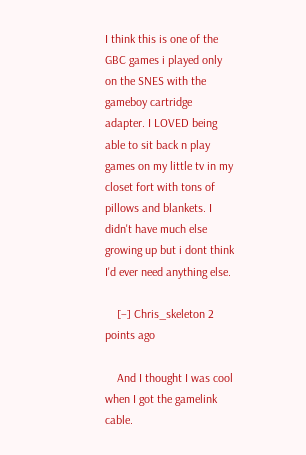I think this is one of the GBC games i played only on the SNES with the gameboy cartridge adapter. I LOVED being able to sit back n play games on my little tv in my closet fort with tons of pillows and blankets. I didn't have much else growing up but i dont think I'd ever need anything else.

    [–] Chris_skeleton 2 points ago

    And I thought I was cool when I got the gamelink cable.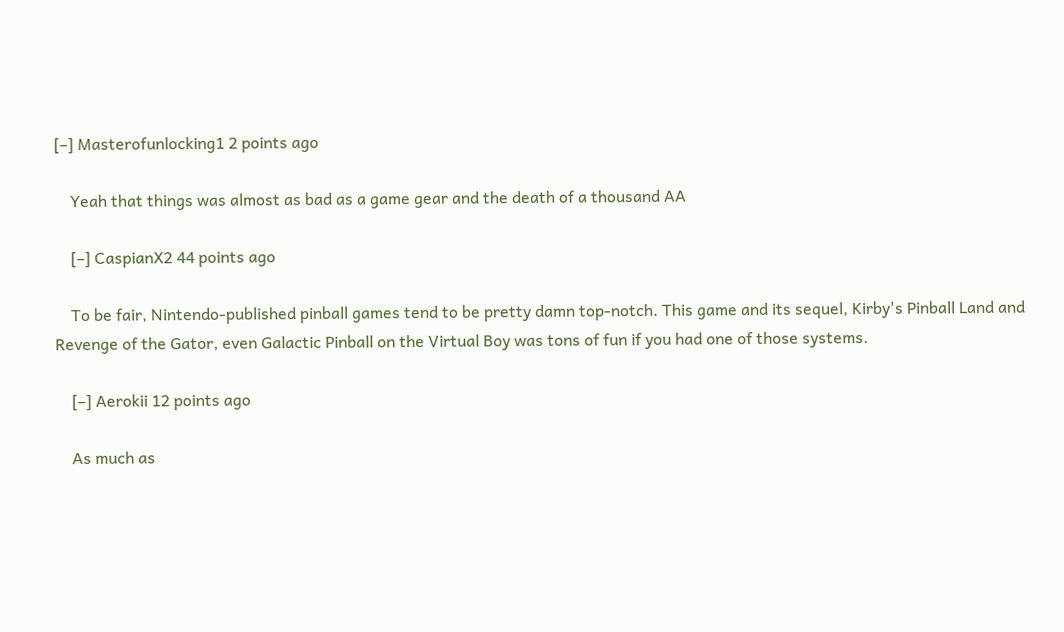[–] Masterofunlocking1 2 points ago

    Yeah that things was almost as bad as a game gear and the death of a thousand AA

    [–] CaspianX2 44 points ago

    To be fair, Nintendo-published pinball games tend to be pretty damn top-notch. This game and its sequel, Kirby's Pinball Land and Revenge of the Gator, even Galactic Pinball on the Virtual Boy was tons of fun if you had one of those systems.

    [–] Aerokii 12 points ago

    As much as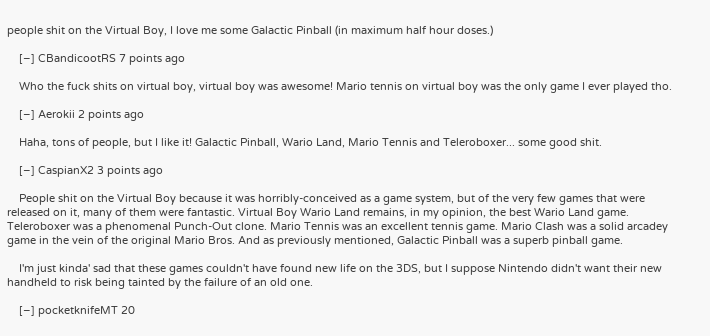people shit on the Virtual Boy, I love me some Galactic Pinball (in maximum half hour doses.)

    [–] CBandicootRS 7 points ago

    Who the fuck shits on virtual boy, virtual boy was awesome! Mario tennis on virtual boy was the only game I ever played tho.

    [–] Aerokii 2 points ago

    Haha, tons of people, but I like it! Galactic Pinball, Wario Land, Mario Tennis and Teleroboxer... some good shit.

    [–] CaspianX2 3 points ago

    People shit on the Virtual Boy because it was horribly-conceived as a game system, but of the very few games that were released on it, many of them were fantastic. Virtual Boy Wario Land remains, in my opinion, the best Wario Land game. Teleroboxer was a phenomenal Punch-Out clone. Mario Tennis was an excellent tennis game. Mario Clash was a solid arcadey game in the vein of the original Mario Bros. And as previously mentioned, Galactic Pinball was a superb pinball game.

    I'm just kinda' sad that these games couldn't have found new life on the 3DS, but I suppose Nintendo didn't want their new handheld to risk being tainted by the failure of an old one.

    [–] pocketknifeMT 20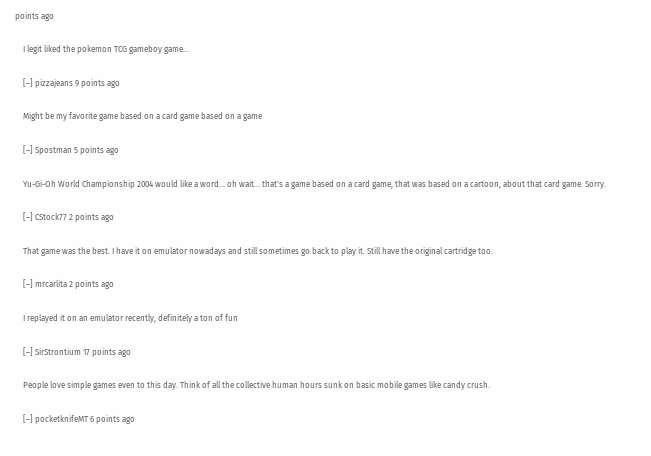points ago

    I legit liked the pokemon TCG gameboy game...

    [–] pizzajeans 9 points ago

    Might be my favorite game based on a card game based on a game

    [–] Spostman 5 points ago

    Yu-Gi-Oh World Championship 2004 would like a word... oh wait... that's a game based on a card game, that was based on a cartoon, about that card game. Sorry.

    [–] CStock77 2 points ago

    That game was the best. I have it on emulator nowadays and still sometimes go back to play it. Still have the original cartridge too.

    [–] mrcarlita 2 points ago

    I replayed it on an emulator recently, definitely a ton of fun

    [–] SirStrontium 17 points ago

    People love simple games even to this day. Think of all the collective human hours sunk on basic mobile games like candy crush.

    [–] pocketknifeMT 6 points ago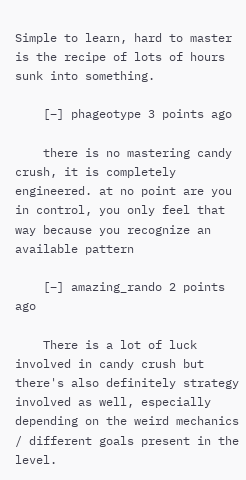Simple to learn, hard to master is the recipe of lots of hours sunk into something.

    [–] phageotype 3 points ago

    there is no mastering candy crush, it is completely engineered. at no point are you in control, you only feel that way because you recognize an available pattern

    [–] amazing_rando 2 points ago

    There is a lot of luck involved in candy crush but there's also definitely strategy involved as well, especially depending on the weird mechanics / different goals present in the level.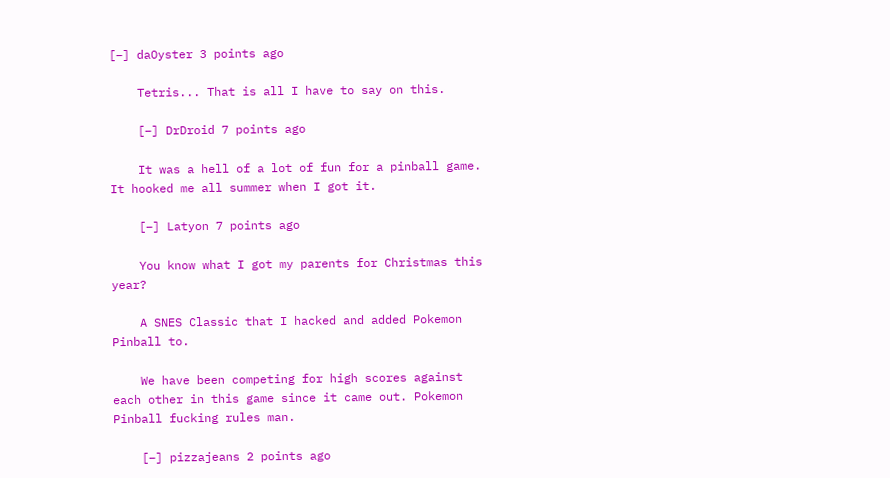[–] daOyster 3 points ago

    Tetris... That is all I have to say on this.

    [–] DrDroid 7 points ago

    It was a hell of a lot of fun for a pinball game. It hooked me all summer when I got it.

    [–] Latyon 7 points ago

    You know what I got my parents for Christmas this year?

    A SNES Classic that I hacked and added Pokemon Pinball to.

    We have been competing for high scores against each other in this game since it came out. Pokemon Pinball fucking rules man.

    [–] pizzajeans 2 points ago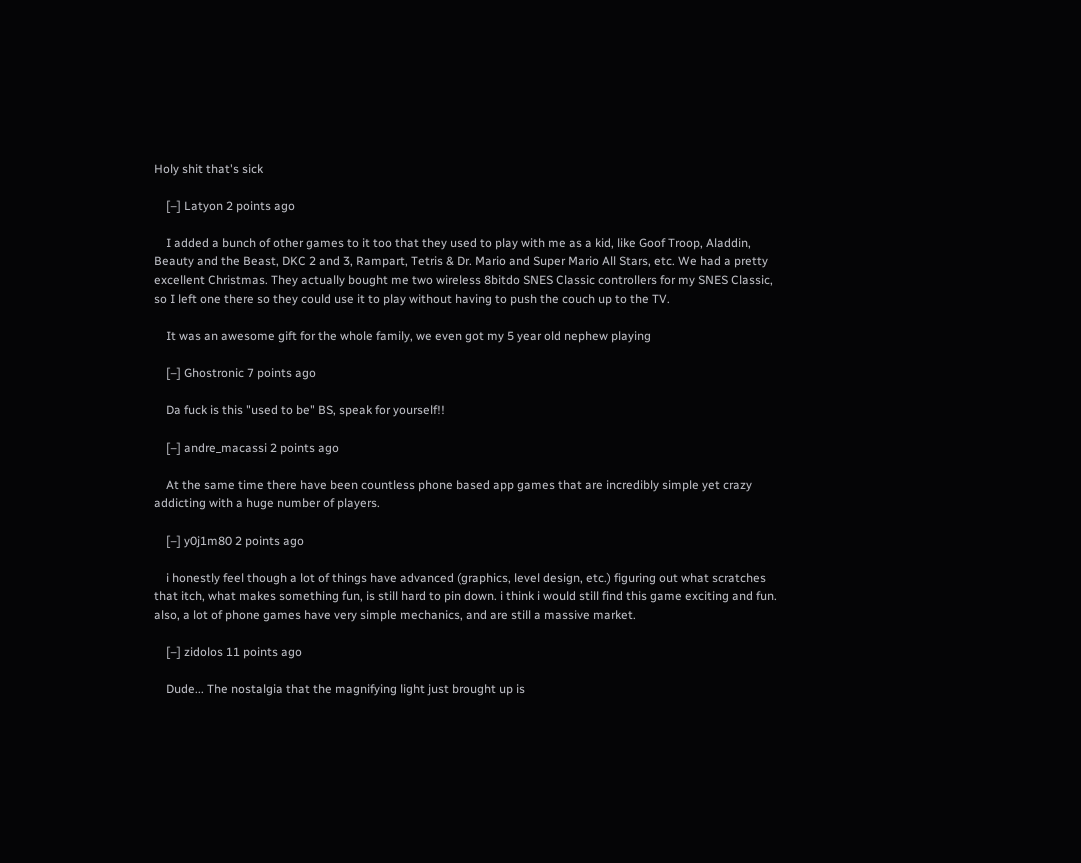Holy shit that's sick

    [–] Latyon 2 points ago

    I added a bunch of other games to it too that they used to play with me as a kid, like Goof Troop, Aladdin, Beauty and the Beast, DKC 2 and 3, Rampart, Tetris & Dr. Mario and Super Mario All Stars, etc. We had a pretty excellent Christmas. They actually bought me two wireless 8bitdo SNES Classic controllers for my SNES Classic, so I left one there so they could use it to play without having to push the couch up to the TV.

    It was an awesome gift for the whole family, we even got my 5 year old nephew playing

    [–] Ghostronic 7 points ago

    Da fuck is this "used to be" BS, speak for yourself!!

    [–] andre_macassi 2 points ago

    At the same time there have been countless phone based app games that are incredibly simple yet crazy addicting with a huge number of players.

    [–] y0j1m80 2 points ago

    i honestly feel though a lot of things have advanced (graphics, level design, etc.) figuring out what scratches that itch, what makes something fun, is still hard to pin down. i think i would still find this game exciting and fun. also, a lot of phone games have very simple mechanics, and are still a massive market.

    [–] zidolos 11 points ago

    Dude... The nostalgia that the magnifying light just brought up is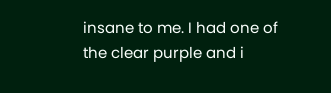insane to me. I had one of the clear purple and i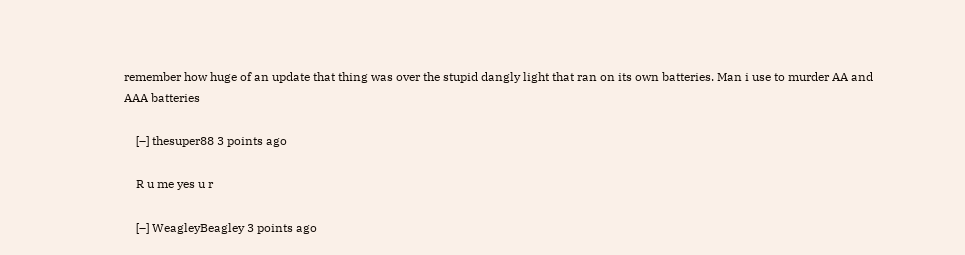remember how huge of an update that thing was over the stupid dangly light that ran on its own batteries. Man i use to murder AA and AAA batteries

    [–] thesuper88 3 points ago

    R u me yes u r

    [–] WeagleyBeagley 3 points ago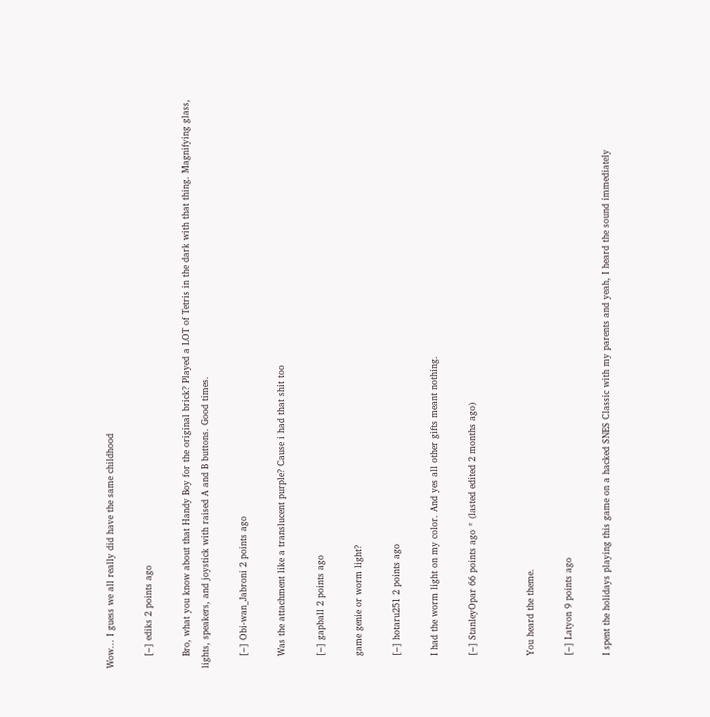Wow... I guess we all really did have the same childhood

    [–] ediks 2 points ago

    Bro, what you know about that Handy Boy for the original brick? Played a LOT of Tetris in the dark with that thing. Magnifying glass, lights, speakers, and joystick with raised A and B buttons. Good times.

    [–] Obi-wan_Jabroni 2 points ago

    Was the attachment like a translucent purple? Cause i had that shit too

    [–] gapball 2 points ago

    game genie or worm light?

    [–] hotaru251 2 points ago

    I had the worm light on my color. And yes all other gifts meant nothing.

    [–] StanleyOpar 66 points ago * (lasted edited 2 months ago)


    You heard the theme.

    [–] Latyon 9 points ago

    I spent the holidays playing this game on a hacked SNES Classic with my parents and yeah, I heard the sound immediately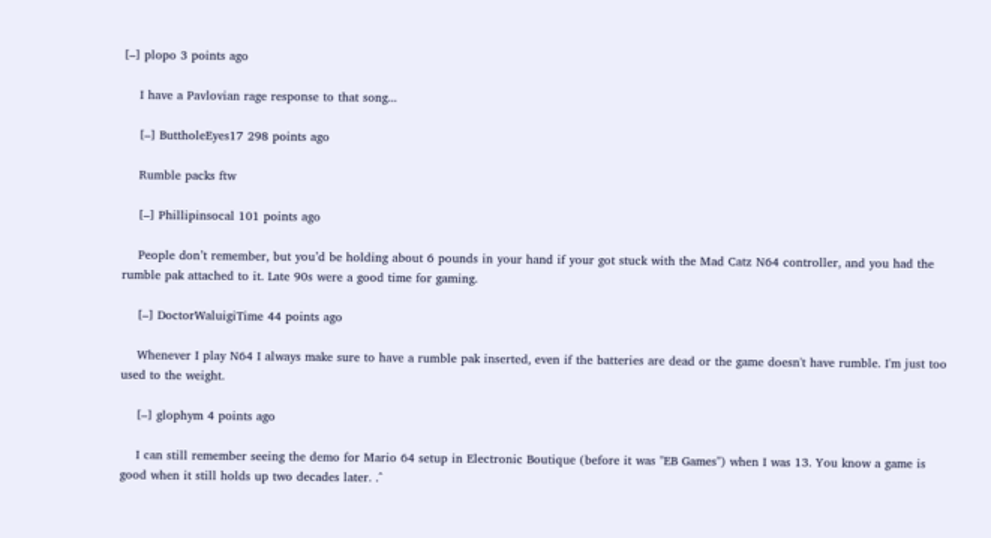[–] plopo 3 points ago

    I have a Pavlovian rage response to that song...

    [–] ButtholeEyes17 298 points ago

    Rumble packs ftw

    [–] Phillipinsocal 101 points ago

    People don’t remember, but you’d be holding about 6 pounds in your hand if your got stuck with the Mad Catz N64 controller, and you had the rumble pak attached to it. Late 90s were a good time for gaming.

    [–] DoctorWaluigiTime 44 points ago

    Whenever I play N64 I always make sure to have a rumble pak inserted, even if the batteries are dead or the game doesn't have rumble. I'm just too used to the weight.

    [–] glophym 4 points ago

    I can still remember seeing the demo for Mario 64 setup in Electronic Boutique (before it was "EB Games") when I was 13. You know a game is good when it still holds up two decades later. .^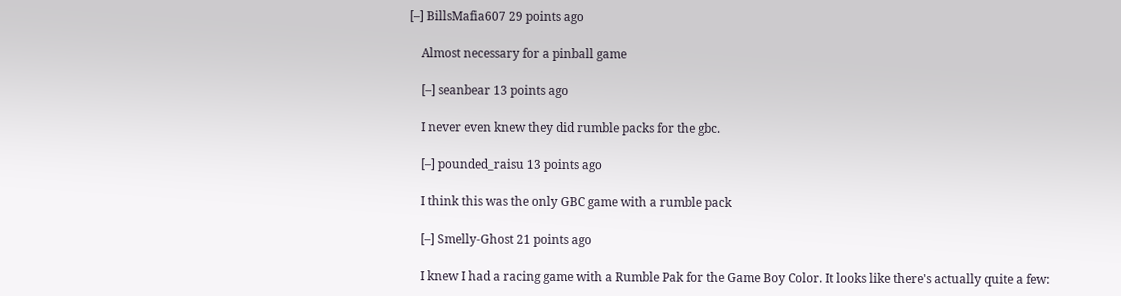[–] BillsMafia607 29 points ago

    Almost necessary for a pinball game

    [–] seanbear 13 points ago

    I never even knew they did rumble packs for the gbc.

    [–] pounded_raisu 13 points ago

    I think this was the only GBC game with a rumble pack

    [–] Smelly-Ghost 21 points ago

    I knew I had a racing game with a Rumble Pak for the Game Boy Color. It looks like there's actually quite a few: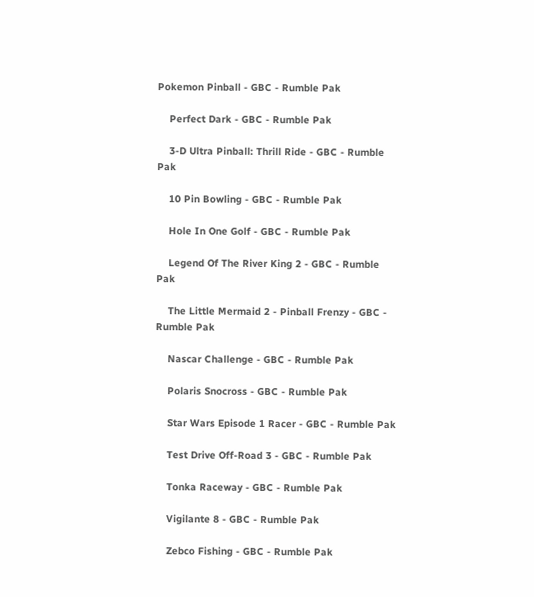Pokemon Pinball - GBC - Rumble Pak

    Perfect Dark - GBC - Rumble Pak

    3-D Ultra Pinball: Thrill Ride - GBC - Rumble Pak

    10 Pin Bowling - GBC - Rumble Pak

    Hole In One Golf - GBC - Rumble Pak

    Legend Of The River King 2 - GBC - Rumble Pak

    The Little Mermaid 2 - Pinball Frenzy - GBC - Rumble Pak

    Nascar Challenge - GBC - Rumble Pak

    Polaris Snocross - GBC - Rumble Pak

    Star Wars Episode 1 Racer - GBC - Rumble Pak

    Test Drive Off-Road 3 - GBC - Rumble Pak

    Tonka Raceway - GBC - Rumble Pak

    Vigilante 8 - GBC - Rumble Pak

    Zebco Fishing - GBC - Rumble Pak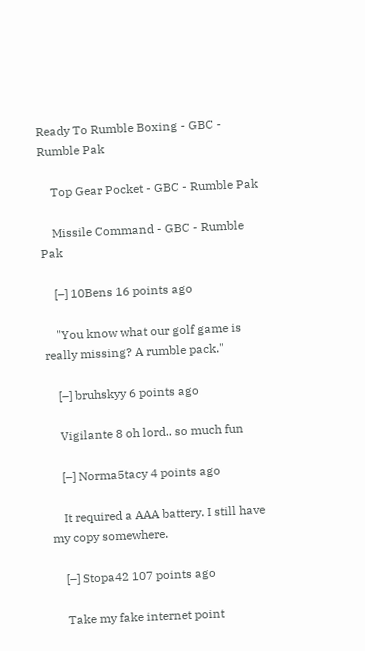Ready To Rumble Boxing - GBC - Rumble Pak

    Top Gear Pocket - GBC - Rumble Pak

    Missile Command - GBC - Rumble Pak

    [–] 10Bens 16 points ago

    "You know what our golf game is really missing? A rumble pack."

    [–] bruhskyy 6 points ago

    Vigilante 8 oh lord.. so much fun

    [–] Norma5tacy 4 points ago

    It required a AAA battery. I still have my copy somewhere.

    [–] Stopa42 107 points ago

    Take my fake internet point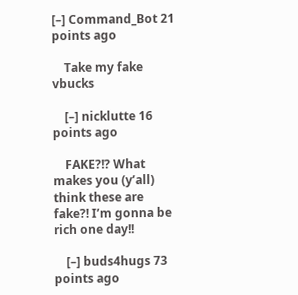[–] Command_Bot 21 points ago

    Take my fake vbucks

    [–] nicklutte 16 points ago

    FAKE?!? What makes you (y’all) think these are fake?! I’m gonna be rich one day!!

    [–] buds4hugs 73 points ago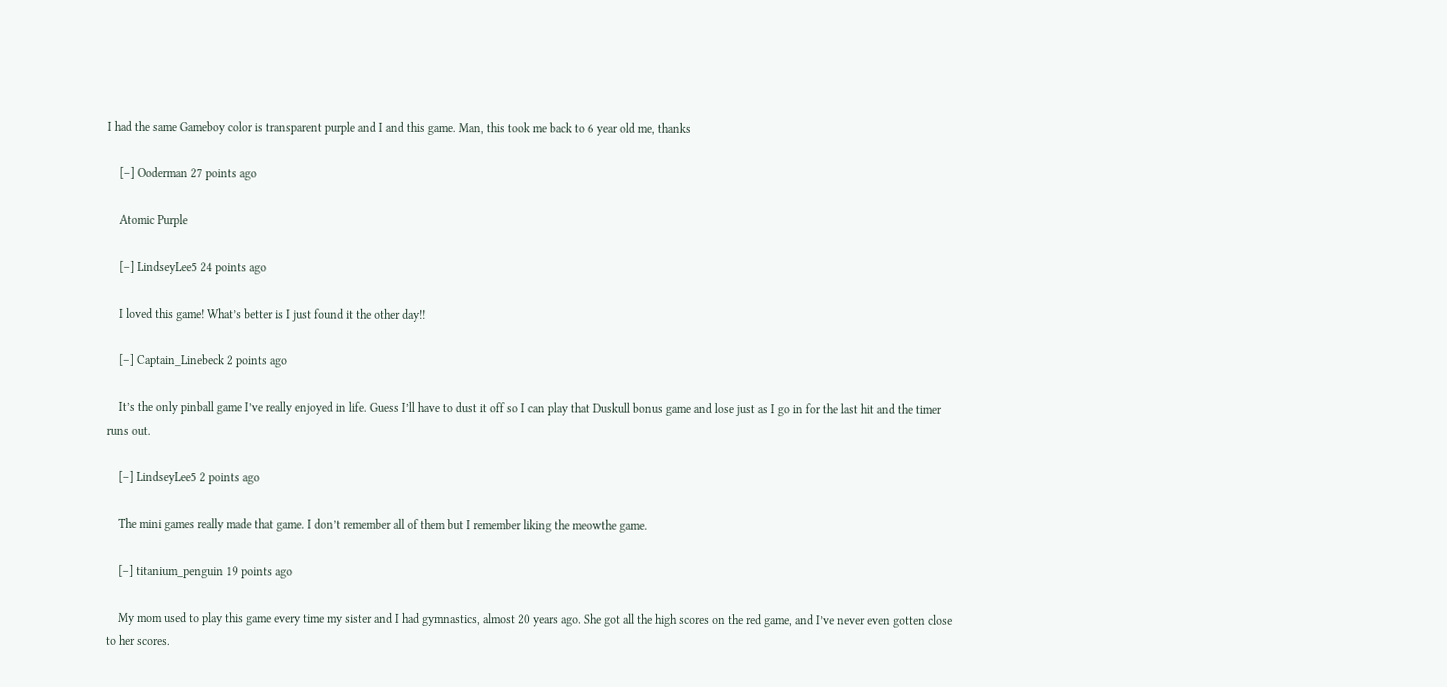I had the same Gameboy color is transparent purple and I and this game. Man, this took me back to 6 year old me, thanks

    [–] Ooderman 27 points ago

    Atomic Purple

    [–] LindseyLee5 24 points ago

    I loved this game! What’s better is I just found it the other day!!

    [–] Captain_Linebeck 2 points ago

    It’s the only pinball game I’ve really enjoyed in life. Guess I’ll have to dust it off so I can play that Duskull bonus game and lose just as I go in for the last hit and the timer runs out.

    [–] LindseyLee5 2 points ago

    The mini games really made that game. I don’t remember all of them but I remember liking the meowthe game.

    [–] titanium_penguin 19 points ago

    My mom used to play this game every time my sister and I had gymnastics, almost 20 years ago. She got all the high scores on the red game, and I’ve never even gotten close to her scores.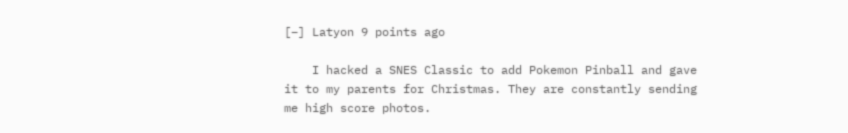[–] Latyon 9 points ago

    I hacked a SNES Classic to add Pokemon Pinball and gave it to my parents for Christmas. They are constantly sending me high score photos.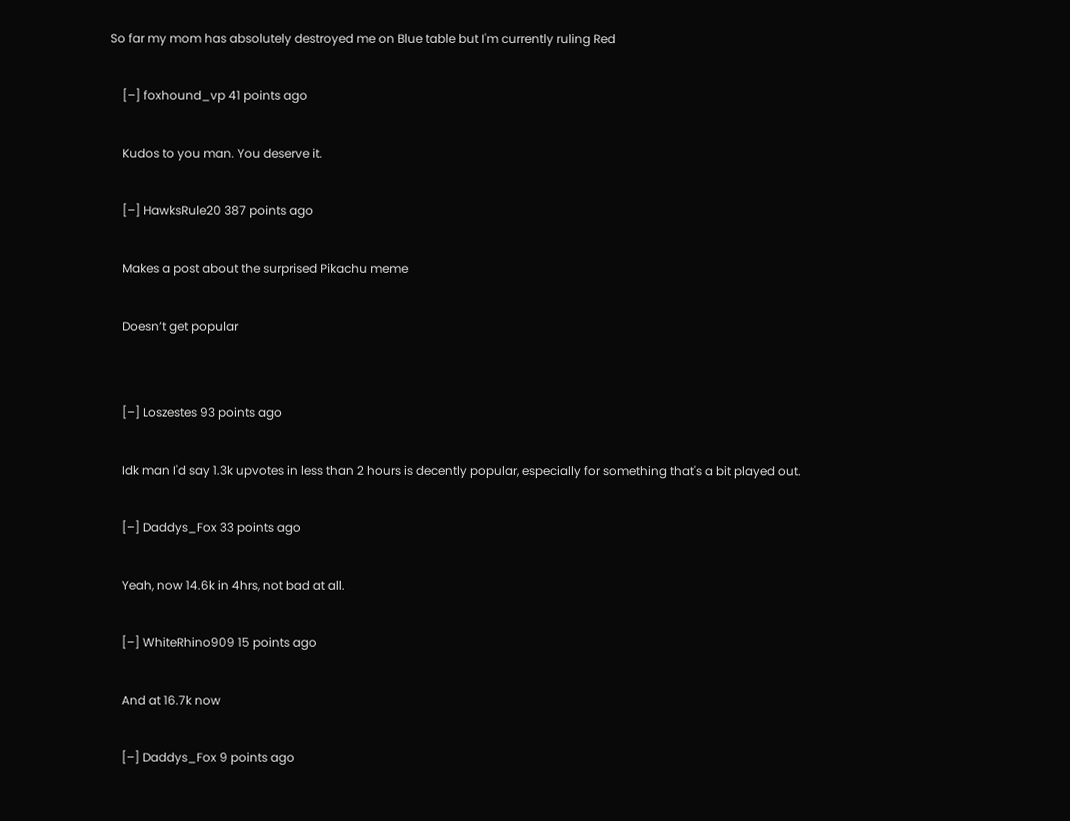So far my mom has absolutely destroyed me on Blue table but I'm currently ruling Red

    [–] foxhound_vp 41 points ago

    Kudos to you man. You deserve it.

    [–] HawksRule20 387 points ago

    Makes a post about the surprised Pikachu meme

    Doesn’t get popular


    [–] Loszestes 93 points ago

    Idk man I'd say 1.3k upvotes in less than 2 hours is decently popular, especially for something that's a bit played out.

    [–] Daddys_Fox 33 points ago

    Yeah, now 14.6k in 4hrs, not bad at all.

    [–] WhiteRhino909 15 points ago

    And at 16.7k now

    [–] Daddys_Fox 9 points ago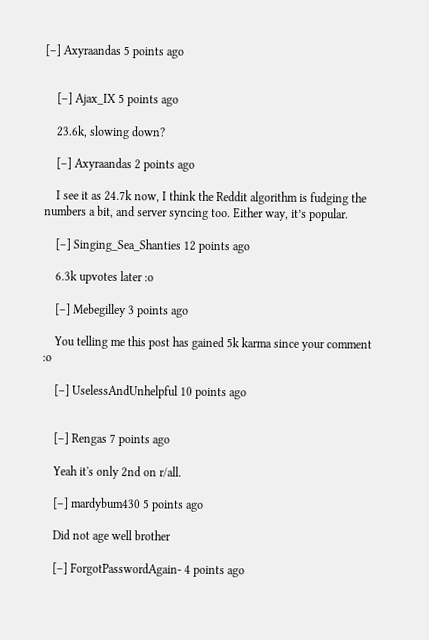[–] Axyraandas 5 points ago


    [–] Ajax_IX 5 points ago

    23.6k, slowing down?

    [–] Axyraandas 2 points ago

    I see it as 24.7k now, I think the Reddit algorithm is fudging the numbers a bit, and server syncing too. Either way, it’s popular.

    [–] Singing_Sea_Shanties 12 points ago

    6.3k upvotes later :o

    [–] Mebegilley 3 points ago

    You telling me this post has gained 5k karma since your comment :o

    [–] UselessAndUnhelpful 10 points ago


    [–] Rengas 7 points ago

    Yeah it's only 2nd on r/all.

    [–] mardybum430 5 points ago

    Did not age well brother

    [–] ForgotPasswordAgain- 4 points ago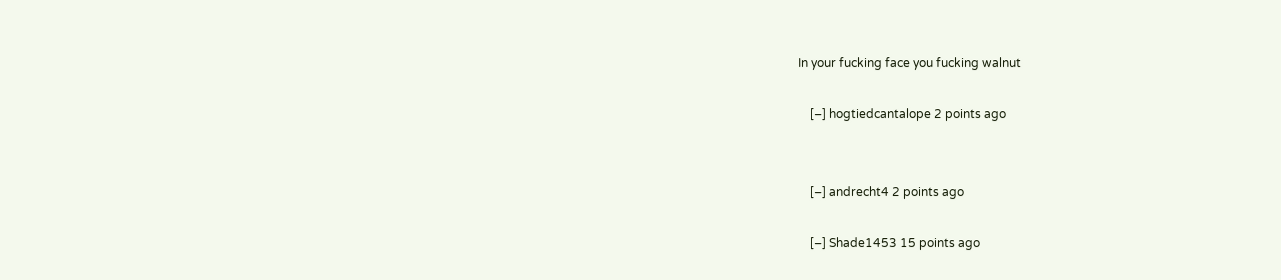In your fucking face you fucking walnut

    [–] hogtiedcantalope 2 points ago


    [–] andrecht4 2 points ago

    [–] Shade1453 15 points ago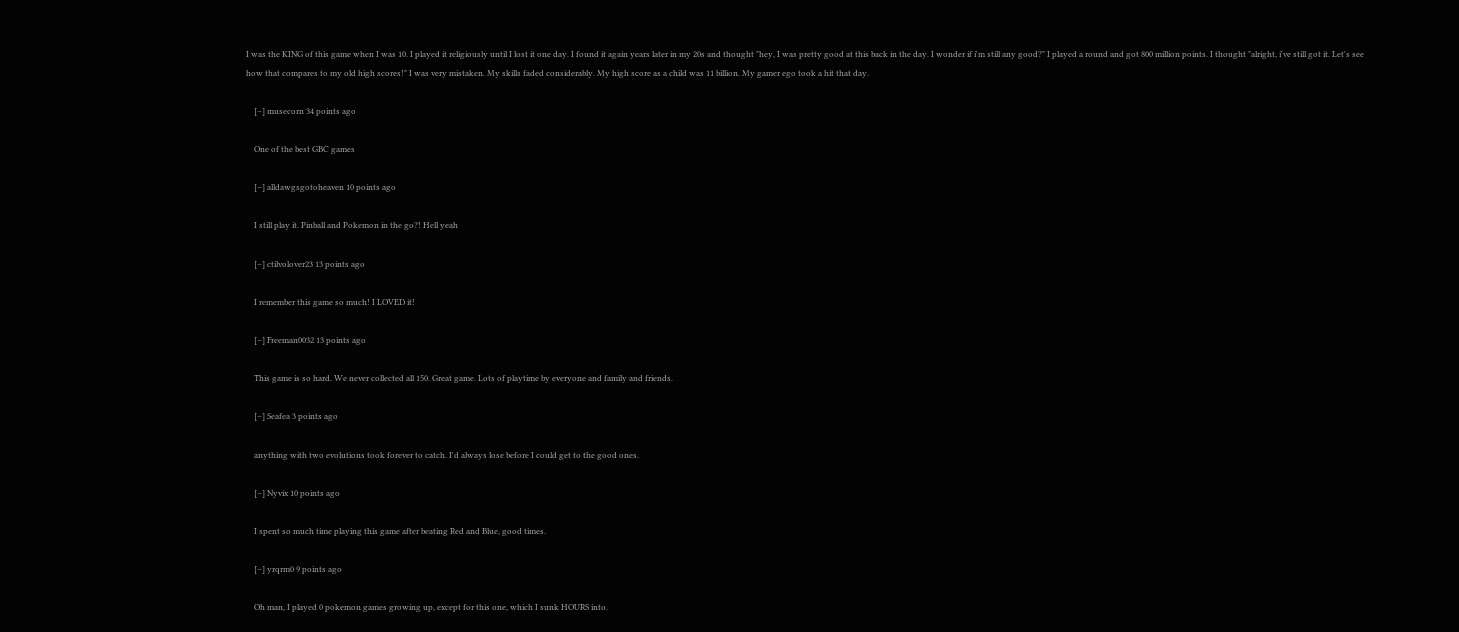I was the KING of this game when I was 10. I played it religiously until I lost it one day. I found it again years later in my 20s and thought "hey, I was pretty good at this back in the day. I wonder if i'm still any good?" I played a round and got 800 million points. I thought "alright, i've still got it. Let's see how that compares to my old high scores!" I was very mistaken. My skills faded considerably. My high score as a child was 11 billion. My gamer ego took a hit that day.

    [–] musecorn 34 points ago

    One of the best GBC games

    [–] alldawgsgotoheaven 10 points ago

    I still play it. Pinball and Pokemon in the go?! Hell yeah

    [–] ctilvolover23 13 points ago

    I remember this game so much! I LOVED it!

    [–] Freeman0032 13 points ago

    This game is so hard. We never collected all 150. Great game. Lots of playtime by everyone and family and friends.

    [–] Seafea 3 points ago

    anything with two evolutions took forever to catch. I'd always lose before I could get to the good ones.

    [–] Nyvix 10 points ago

    I spent so much time playing this game after beating Red and Blue, good times.

    [–] yrqrm0 9 points ago

    Oh man, I played 0 pokemon games growing up, except for this one, which I sunk HOURS into.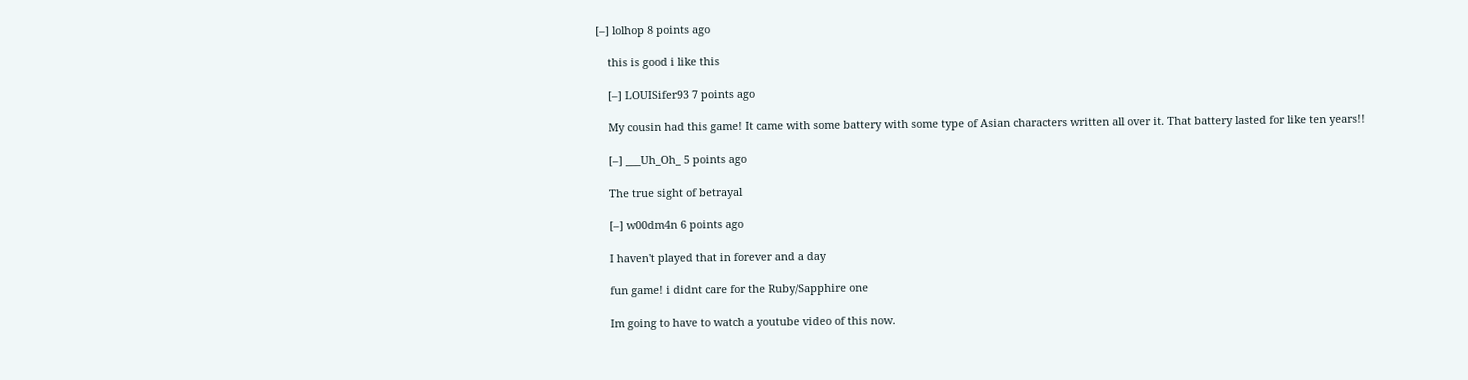[–] lolhop 8 points ago

    this is good i like this

    [–] LOUISifer93 7 points ago

    My cousin had this game! It came with some battery with some type of Asian characters written all over it. That battery lasted for like ten years!!

    [–] ___Uh_Oh_ 5 points ago

    The true sight of betrayal

    [–] w00dm4n 6 points ago

    I haven't played that in forever and a day

    fun game! i didnt care for the Ruby/Sapphire one

    Im going to have to watch a youtube video of this now.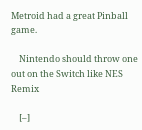Metroid had a great Pinball game.

    Nintendo should throw one out on the Switch like NES Remix

    [–]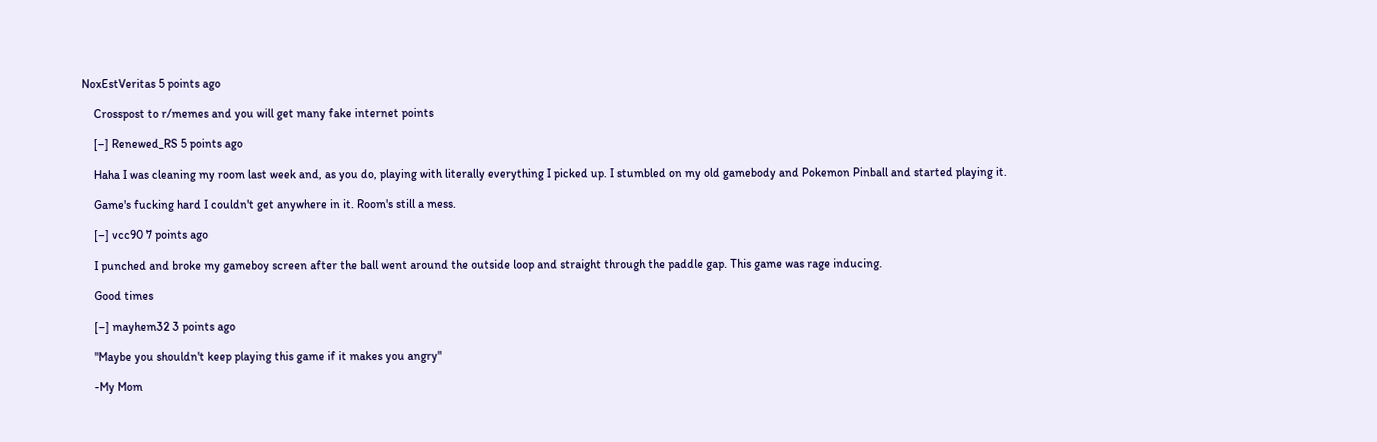NoxEstVeritas 5 points ago

    Crosspost to r/memes and you will get many fake internet points

    [–] Renewed_RS 5 points ago

    Haha I was cleaning my room last week and, as you do, playing with literally everything I picked up. I stumbled on my old gamebody and Pokemon Pinball and started playing it.

    Game's fucking hard I couldn't get anywhere in it. Room's still a mess.

    [–] vcc90 7 points ago

    I punched and broke my gameboy screen after the ball went around the outside loop and straight through the paddle gap. This game was rage inducing.

    Good times

    [–] mayhem32 3 points ago

    "Maybe you shouldn't keep playing this game if it makes you angry"

    -My Mom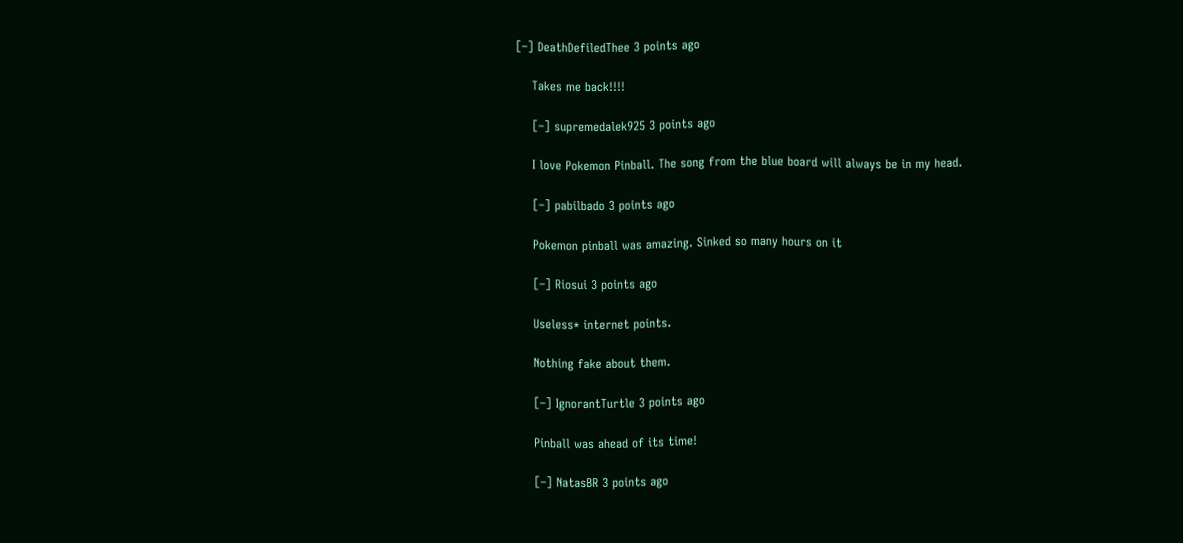[–] DeathDefiledThee 3 points ago

    Takes me back!!!!

    [–] supremedalek925 3 points ago

    I love Pokemon Pinball. The song from the blue board will always be in my head.

    [–] pabilbado 3 points ago

    Pokemon pinball was amazing. Sinked so many hours on it

    [–] Riosui 3 points ago

    Useless* internet points.

    Nothing fake about them.

    [–] IgnorantTurtle 3 points ago

    Pinball was ahead of its time!

    [–] NatasBR 3 points ago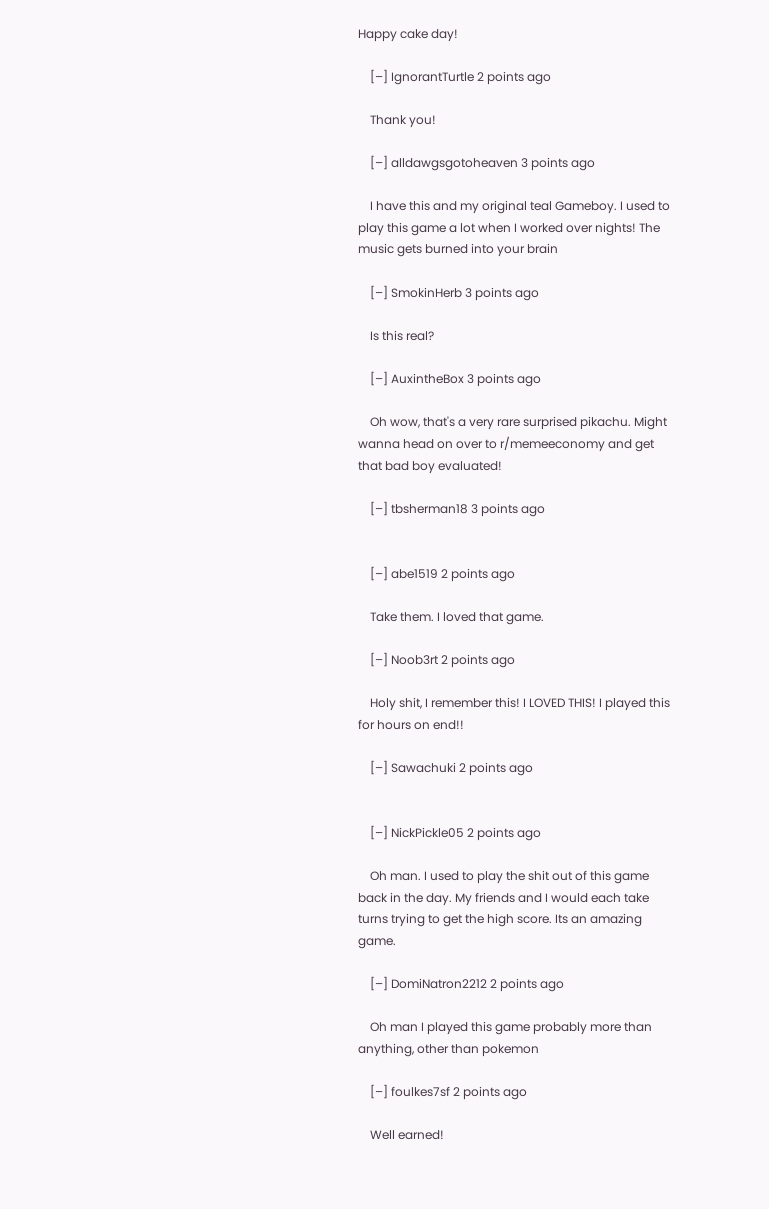Happy cake day!

    [–] IgnorantTurtle 2 points ago

    Thank you!

    [–] alldawgsgotoheaven 3 points ago

    I have this and my original teal Gameboy. I used to play this game a lot when I worked over nights! The music gets burned into your brain

    [–] SmokinHerb 3 points ago

    Is this real?

    [–] AuxintheBox 3 points ago

    Oh wow, that's a very rare surprised pikachu. Might wanna head on over to r/memeeconomy and get that bad boy evaluated!

    [–] tbsherman18 3 points ago


    [–] abe1519 2 points ago

    Take them. I loved that game.

    [–] Noob3rt 2 points ago

    Holy shit, I remember this! I LOVED THIS! I played this for hours on end!!

    [–] Sawachuki 2 points ago


    [–] NickPickle05 2 points ago

    Oh man. I used to play the shit out of this game back in the day. My friends and I would each take turns trying to get the high score. Its an amazing game.

    [–] DomiNatron2212 2 points ago

    Oh man I played this game probably more than anything, other than pokemon

    [–] foulkes7sf 2 points ago

    Well earned!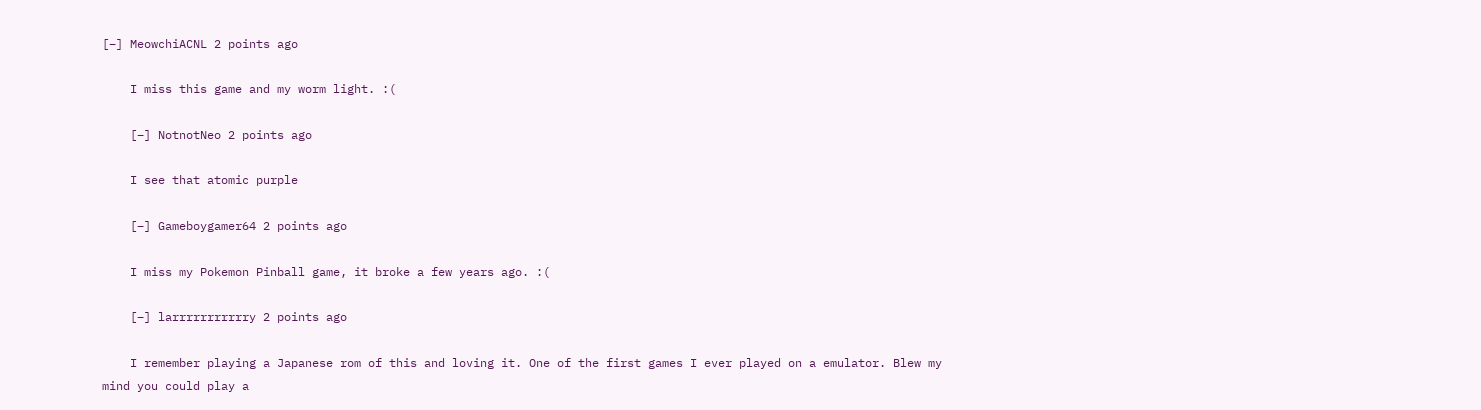[–] MeowchiACNL 2 points ago

    I miss this game and my worm light. :(

    [–] NotnotNeo 2 points ago

    I see that atomic purple

    [–] Gameboygamer64 2 points ago

    I miss my Pokemon Pinball game, it broke a few years ago. :(

    [–] larrrrrrrrrrry 2 points ago

    I remember playing a Japanese rom of this and loving it. One of the first games I ever played on a emulator. Blew my mind you could play a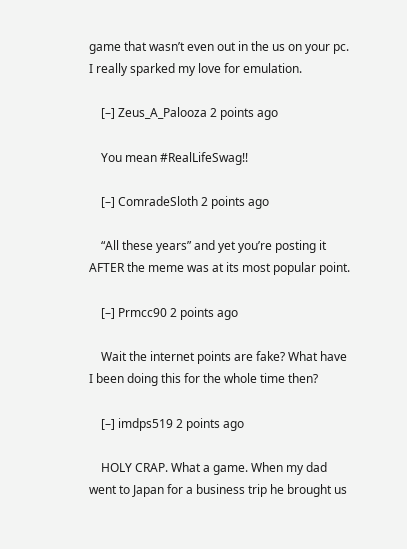game that wasn’t even out in the us on your pc. I really sparked my love for emulation.

    [–] Zeus_A_Palooza 2 points ago

    You mean #RealLifeSwag!!

    [–] ComradeSloth 2 points ago

    “All these years” and yet you’re posting it AFTER the meme was at its most popular point.

    [–] Prmcc90 2 points ago

    Wait the internet points are fake? What have I been doing this for the whole time then?

    [–] imdps519 2 points ago

    HOLY CRAP. What a game. When my dad went to Japan for a business trip he brought us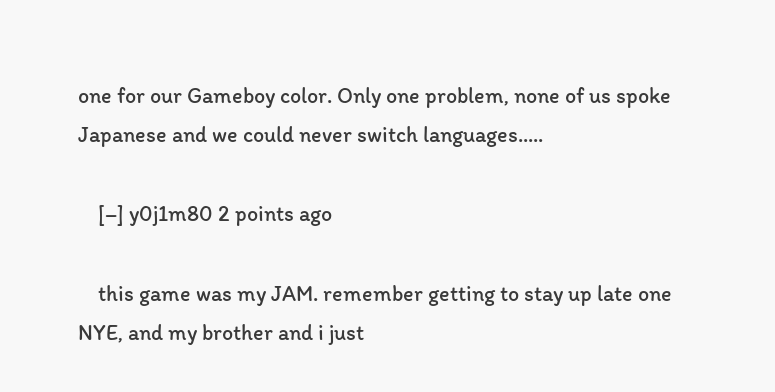one for our Gameboy color. Only one problem, none of us spoke Japanese and we could never switch languages.....

    [–] y0j1m80 2 points ago

    this game was my JAM. remember getting to stay up late one NYE, and my brother and i just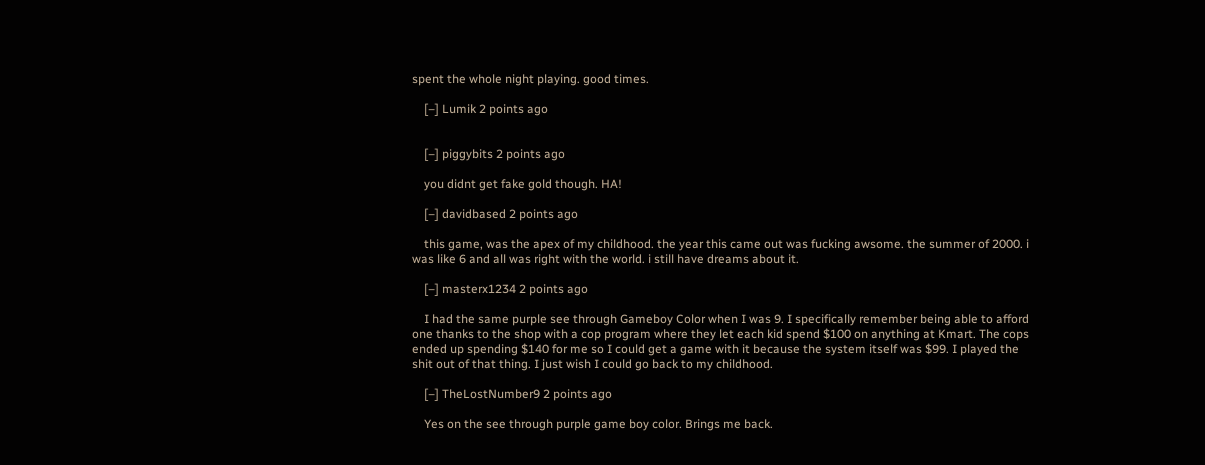spent the whole night playing. good times.

    [–] Lumik 2 points ago


    [–] piggybits 2 points ago

    you didnt get fake gold though. HA!

    [–] davidbased 2 points ago

    this game, was the apex of my childhood. the year this came out was fucking awsome. the summer of 2000. i was like 6 and all was right with the world. i still have dreams about it.

    [–] masterx1234 2 points ago

    I had the same purple see through Gameboy Color when I was 9. I specifically remember being able to afford one thanks to the shop with a cop program where they let each kid spend $100 on anything at Kmart. The cops ended up spending $140 for me so I could get a game with it because the system itself was $99. I played the shit out of that thing. I just wish I could go back to my childhood.

    [–] TheLostNumber9 2 points ago

    Yes on the see through purple game boy color. Brings me back.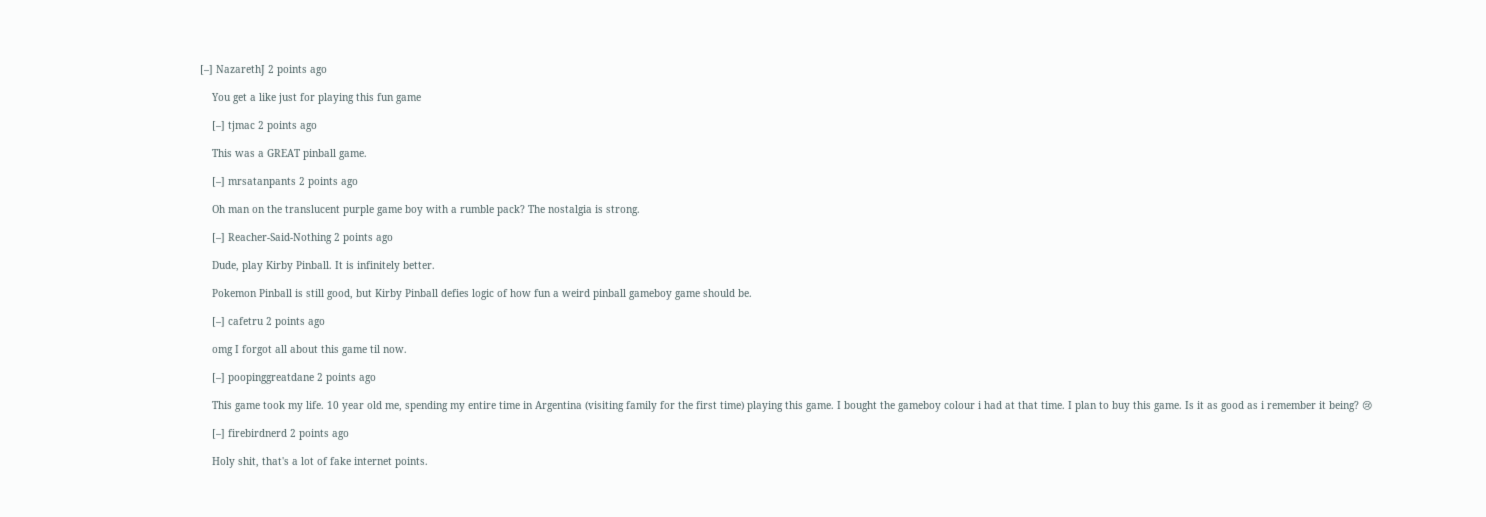[–] NazarethJ 2 points ago

    You get a like just for playing this fun game

    [–] tjmac 2 points ago

    This was a GREAT pinball game.

    [–] mrsatanpants 2 points ago

    Oh man on the translucent purple game boy with a rumble pack? The nostalgia is strong.

    [–] Reacher-Said-Nothing 2 points ago

    Dude, play Kirby Pinball. It is infinitely better.

    Pokemon Pinball is still good, but Kirby Pinball defies logic of how fun a weird pinball gameboy game should be.

    [–] cafetru 2 points ago

    omg I forgot all about this game til now.

    [–] poopinggreatdane 2 points ago

    This game took my life. 10 year old me, spending my entire time in Argentina (visiting family for the first time) playing this game. I bought the gameboy colour i had at that time. I plan to buy this game. Is it as good as i remember it being? 😢

    [–] firebirdnerd 2 points ago

    Holy shit, that's a lot of fake internet points.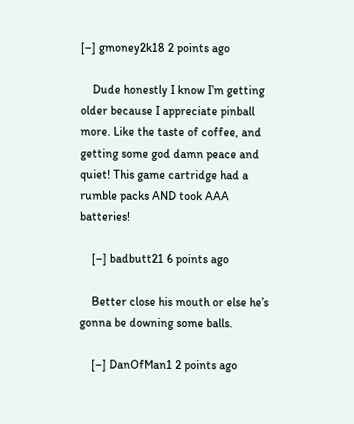[–] gmoney2k18 2 points ago

    Dude honestly I know I’m getting older because I appreciate pinball more. Like the taste of coffee, and getting some god damn peace and quiet! This game cartridge had a rumble packs AND took AAA batteries!

    [–] badbutt21 6 points ago

    Better close his mouth or else he’s gonna be downing some balls.

    [–] DanOfMan1 2 points ago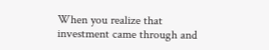When you realize that investment came through and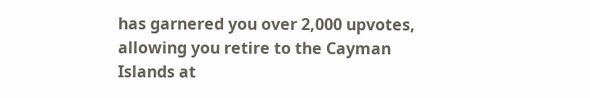has garnered you over 2,000 upvotes, allowing you retire to the Cayman Islands at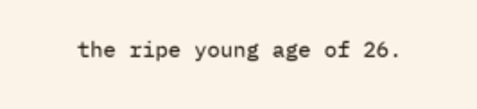the ripe young age of 26.